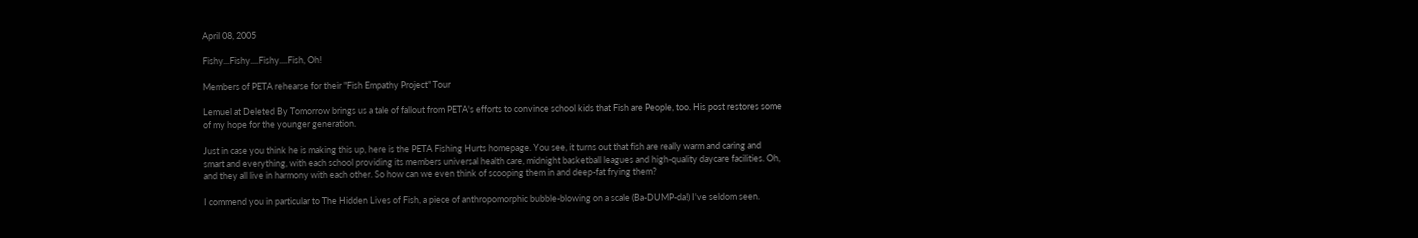April 08, 2005

Fishy...Fishy....Fishy....Fish, Oh!

Members of PETA rehearse for their "Fish Empathy Project" Tour

Lemuel at Deleted By Tomorrow brings us a tale of fallout from PETA's efforts to convince school kids that Fish are People, too. His post restores some of my hope for the younger generation.

Just in case you think he is making this up, here is the PETA Fishing Hurts homepage. You see, it turns out that fish are really warm and caring and smart and everything, with each school providing its members universal health care, midnight basketball leagues and high-quality daycare facilities. Oh, and they all live in harmony with each other. So how can we even think of scooping them in and deep-fat frying them?

I commend you in particular to The Hidden Lives of Fish, a piece of anthropomorphic bubble-blowing on a scale (Ba-DUMP-da!) I've seldom seen.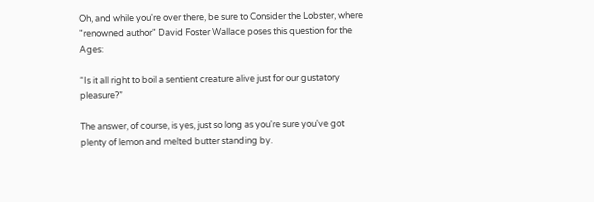Oh, and while you're over there, be sure to Consider the Lobster, where "renowned author" David Foster Wallace poses this question for the Ages:

“Is it all right to boil a sentient creature alive just for our gustatory pleasure?”

The answer, of course, is yes, just so long as you're sure you've got plenty of lemon and melted butter standing by.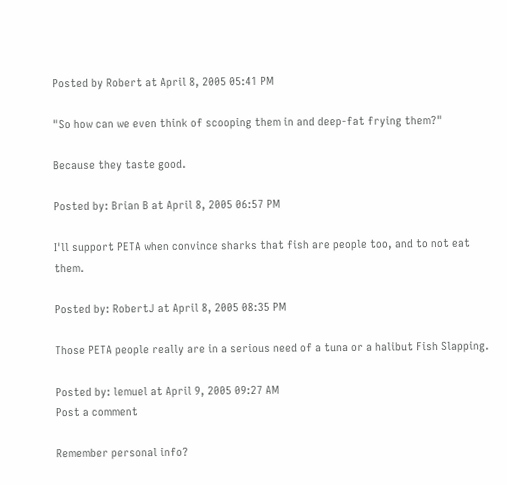Posted by Robert at April 8, 2005 05:41 PM

"So how can we even think of scooping them in and deep-fat frying them?"

Because they taste good.

Posted by: Brian B at April 8, 2005 06:57 PM

I'll support PETA when convince sharks that fish are people too, and to not eat them.

Posted by: RobertJ at April 8, 2005 08:35 PM

Those PETA people really are in a serious need of a tuna or a halibut Fish Slapping.

Posted by: lemuel at April 9, 2005 09:27 AM
Post a comment

Remember personal info?